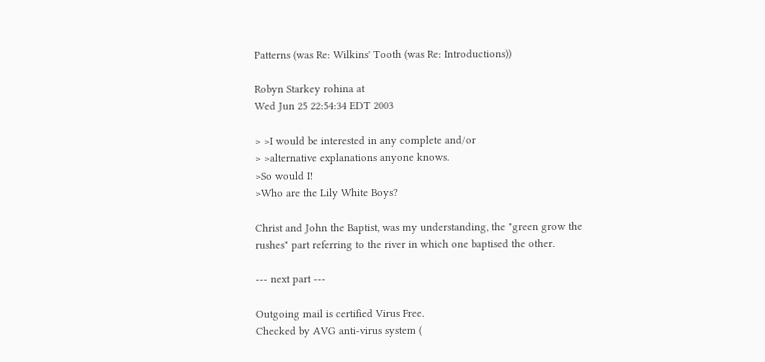Patterns (was Re: Wilkins' Tooth (was Re: Introductions))

Robyn Starkey rohina at
Wed Jun 25 22:54:34 EDT 2003

> >I would be interested in any complete and/or
> >alternative explanations anyone knows.
>So would I!
>Who are the Lily White Boys?

Christ and John the Baptist, was my understanding, the "green grow the
rushes" part referring to the river in which one baptised the other.

--- next part ---

Outgoing mail is certified Virus Free.
Checked by AVG anti-virus system (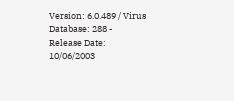Version: 6.0.489 / Virus Database: 288 - Release Date: 10/06/2003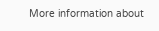More information about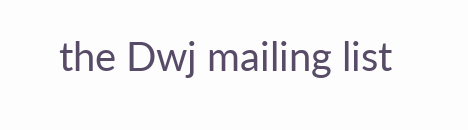the Dwj mailing list